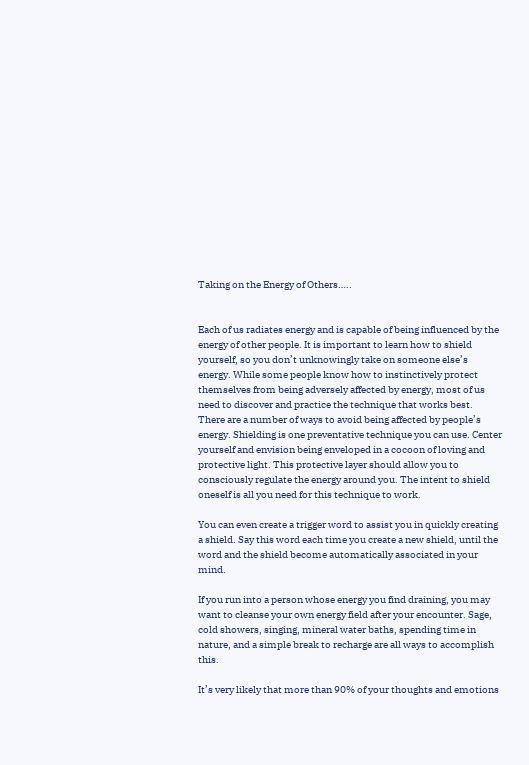Taking on the Energy of Others…..


Each of us radiates energy and is capable of being influenced by the energy of other people. It is important to learn how to shield yourself, so you don’t unknowingly take on someone else’s energy. While some people know how to instinctively protect themselves from being adversely affected by energy, most of us need to discover and practice the technique that works best.
There are a number of ways to avoid being affected by people’s energy. Shielding is one preventative technique you can use. Center yourself and envision being enveloped in a cocoon of loving and protective light. This protective layer should allow you to consciously regulate the energy around you. The intent to shield oneself is all you need for this technique to work.

You can even create a trigger word to assist you in quickly creating a shield. Say this word each time you create a new shield, until the word and the shield become automatically associated in your mind.

If you run into a person whose energy you find draining, you may want to cleanse your own energy field after your encounter. Sage, cold showers, singing, mineral water baths, spending time in nature, and a simple break to recharge are all ways to accomplish this.

It’s very likely that more than 90% of your thoughts and emotions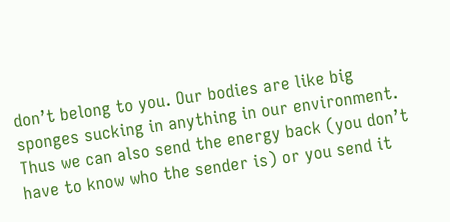don’t belong to you. Our bodies are like big sponges sucking in anything in our environment. Thus we can also send the energy back (you don’t have to know who the sender is) or you send it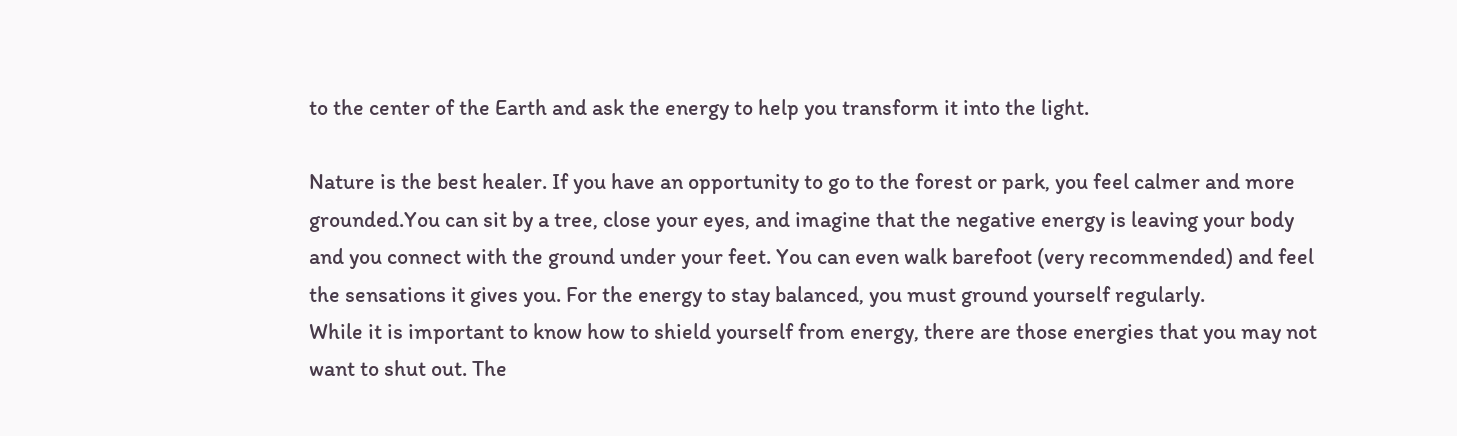to the center of the Earth and ask the energy to help you transform it into the light.

Nature is the best healer. If you have an opportunity to go to the forest or park, you feel calmer and more grounded.You can sit by a tree, close your eyes, and imagine that the negative energy is leaving your body and you connect with the ground under your feet. You can even walk barefoot (very recommended) and feel the sensations it gives you. For the energy to stay balanced, you must ground yourself regularly.
While it is important to know how to shield yourself from energy, there are those energies that you may not want to shut out. The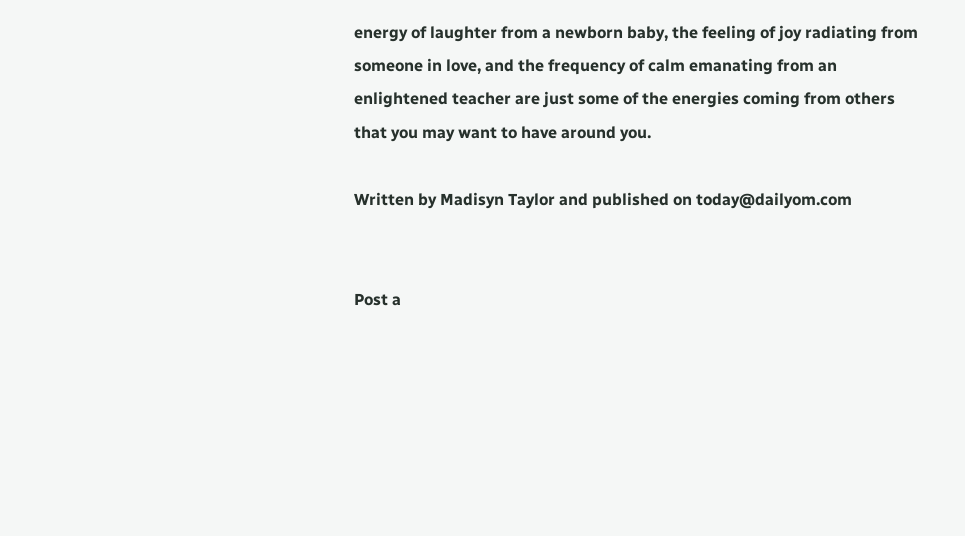energy of laughter from a newborn baby, the feeling of joy radiating from someone in love, and the frequency of calm emanating from an enlightened teacher are just some of the energies coming from others that you may want to have around you.

Written by Madisyn Taylor and published on today@dailyom.com


Post a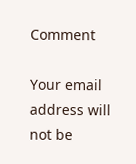Comment

Your email address will not be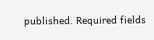published. Required fields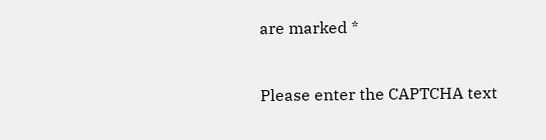are marked *


Please enter the CAPTCHA text